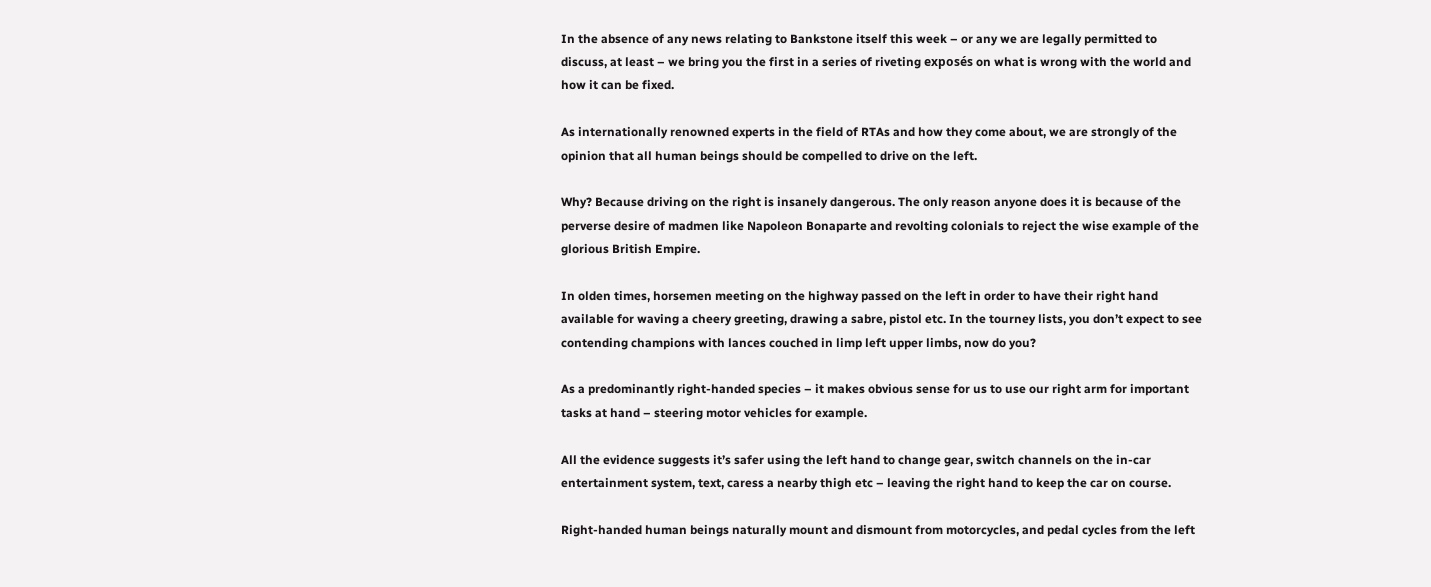In the absence of any news relating to Bankstone itself this week – or any we are legally permitted to discuss, at least – we bring you the first in a series of riveting exposés on what is wrong with the world and how it can be fixed.

As internationally renowned experts in the field of RTAs and how they come about, we are strongly of the opinion that all human beings should be compelled to drive on the left.

Why? Because driving on the right is insanely dangerous. The only reason anyone does it is because of the perverse desire of madmen like Napoleon Bonaparte and revolting colonials to reject the wise example of the glorious British Empire.

In olden times, horsemen meeting on the highway passed on the left in order to have their right hand available for waving a cheery greeting, drawing a sabre, pistol etc. In the tourney lists, you don’t expect to see contending champions with lances couched in limp left upper limbs, now do you?

As a predominantly right-handed species – it makes obvious sense for us to use our right arm for important tasks at hand – steering motor vehicles for example.

All the evidence suggests it’s safer using the left hand to change gear, switch channels on the in-car entertainment system, text, caress a nearby thigh etc – leaving the right hand to keep the car on course.

Right-handed human beings naturally mount and dismount from motorcycles, and pedal cycles from the left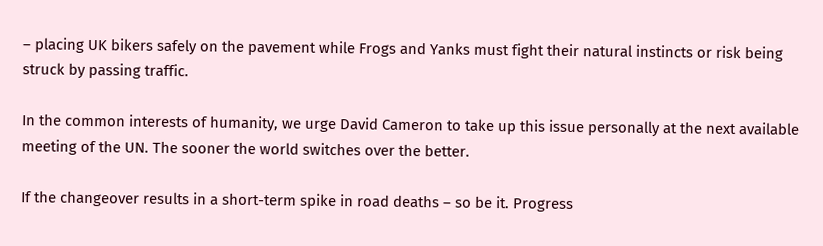– placing UK bikers safely on the pavement while Frogs and Yanks must fight their natural instincts or risk being struck by passing traffic.

In the common interests of humanity, we urge David Cameron to take up this issue personally at the next available meeting of the UN. The sooner the world switches over the better.

If the changeover results in a short-term spike in road deaths – so be it. Progress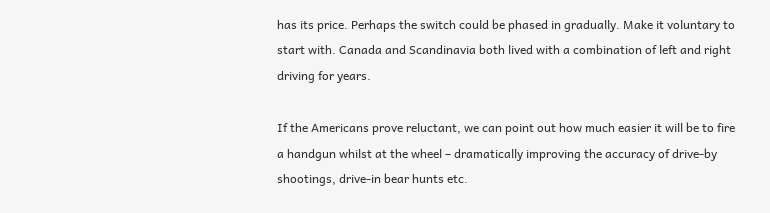has its price. Perhaps the switch could be phased in gradually. Make it voluntary to start with. Canada and Scandinavia both lived with a combination of left and right driving for years.

If the Americans prove reluctant, we can point out how much easier it will be to fire a handgun whilst at the wheel – dramatically improving the accuracy of drive-by shootings, drive-in bear hunts etc.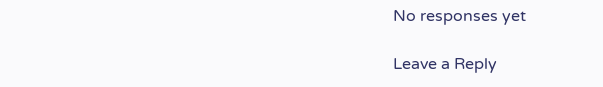No responses yet

Leave a Reply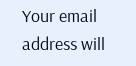Your email address will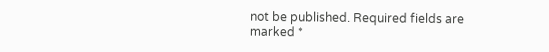not be published. Required fields are marked *